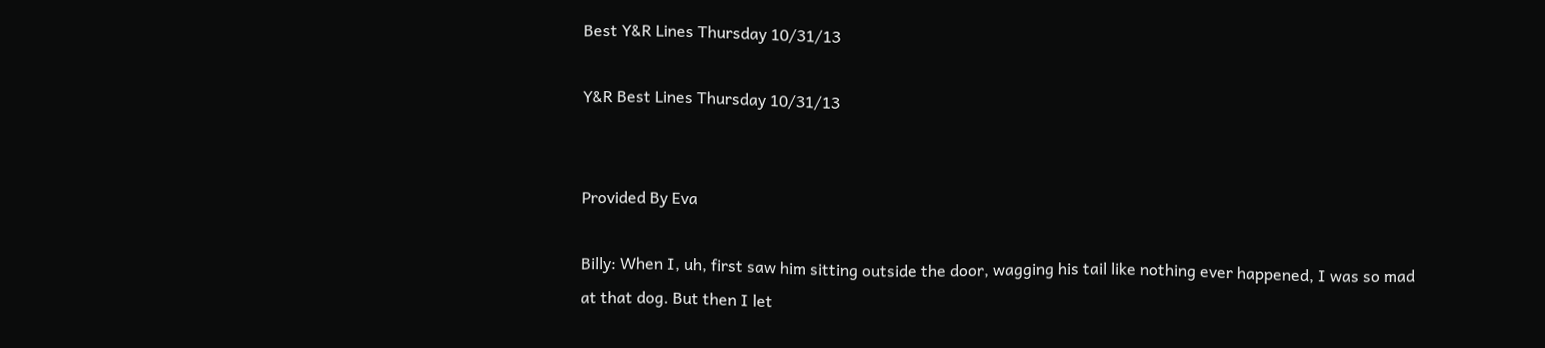Best Y&R Lines Thursday 10/31/13

Y&R Best Lines Thursday 10/31/13


Provided By Eva

Billy: When I, uh, first saw him sitting outside the door, wagging his tail like nothing ever happened, I was so mad at that dog. But then I let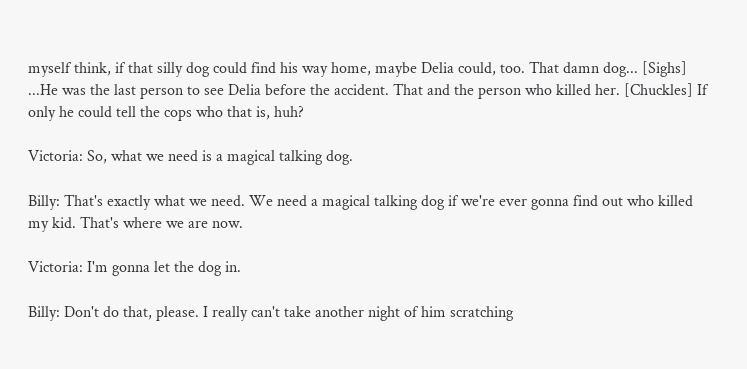myself think, if that silly dog could find his way home, maybe Delia could, too. That damn dog... [Sighs] ...He was the last person to see Delia before the accident. That and the person who killed her. [Chuckles] If only he could tell the cops who that is, huh?

Victoria: So, what we need is a magical talking dog.

Billy: That's exactly what we need. We need a magical talking dog if we're ever gonna find out who killed my kid. That's where we are now.

Victoria: I'm gonna let the dog in.

Billy: Don't do that, please. I really can't take another night of him scratching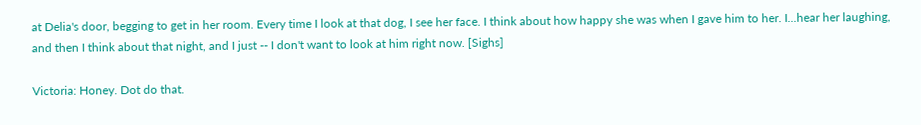at Delia's door, begging to get in her room. Every time I look at that dog, I see her face. I think about how happy she was when I gave him to her. I...hear her laughing, and then I think about that night, and I just -- I don't want to look at him right now. [Sighs]

Victoria: Honey. Dot do that.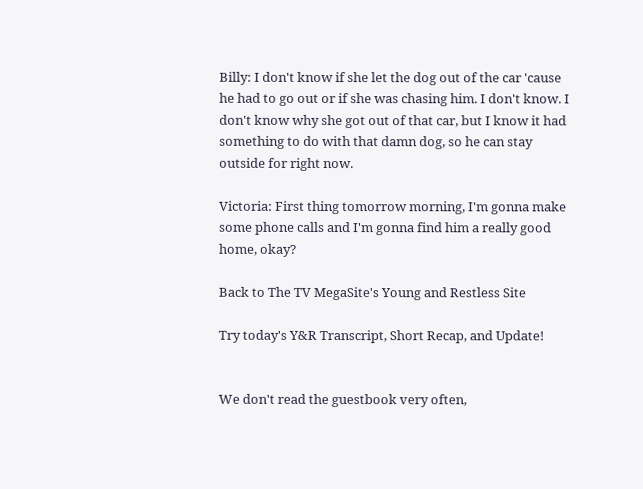Billy: I don't know if she let the dog out of the car 'cause he had to go out or if she was chasing him. I don't know. I don't know why she got out of that car, but I know it had something to do with that damn dog, so he can stay outside for right now.

Victoria: First thing tomorrow morning, I'm gonna make some phone calls and I'm gonna find him a really good home, okay?

Back to The TV MegaSite's Young and Restless Site

Try today's Y&R Transcript, Short Recap, and Update!


We don't read the guestbook very often,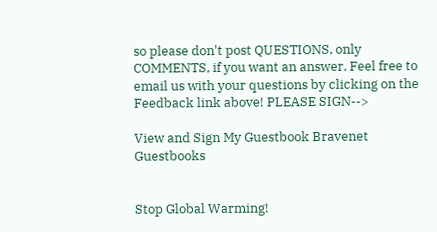so please don't post QUESTIONS, only COMMENTS, if you want an answer. Feel free to email us with your questions by clicking on the Feedback link above! PLEASE SIGN-->

View and Sign My Guestbook Bravenet Guestbooks


Stop Global Warming!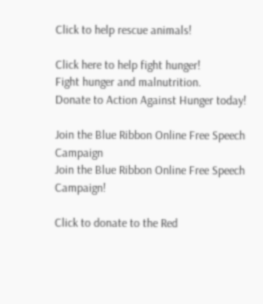Click to help rescue animals!

Click here to help fight hunger!
Fight hunger and malnutrition.
Donate to Action Against Hunger today!

Join the Blue Ribbon Online Free Speech Campaign
Join the Blue Ribbon Online Free Speech Campaign!

Click to donate to the Red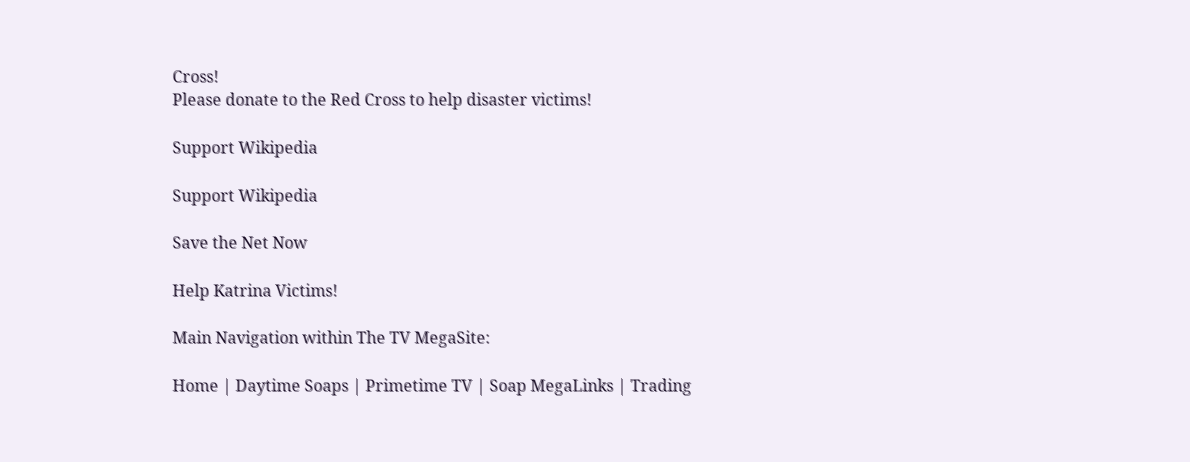Cross!
Please donate to the Red Cross to help disaster victims!

Support Wikipedia

Support Wikipedia

Save the Net Now

Help Katrina Victims!

Main Navigation within The TV MegaSite:

Home | Daytime Soaps | Primetime TV | Soap MegaLinks | Trading